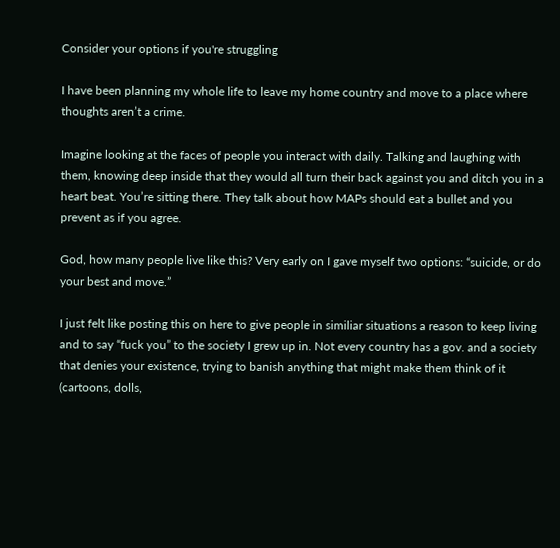Consider your options if you're struggling

I have been planning my whole life to leave my home country and move to a place where thoughts aren’t a crime.

Imagine looking at the faces of people you interact with daily. Talking and laughing with them, knowing deep inside that they would all turn their back against you and ditch you in a heart beat. You’re sitting there. They talk about how MAPs should eat a bullet and you prevent as if you agree.

God, how many people live like this? Very early on I gave myself two options: “suicide, or do your best and move.”

I just felt like posting this on here to give people in similiar situations a reason to keep living and to say “fuck you” to the society I grew up in. Not every country has a gov. and a society that denies your existence, trying to banish anything that might make them think of it (cartoons, dolls,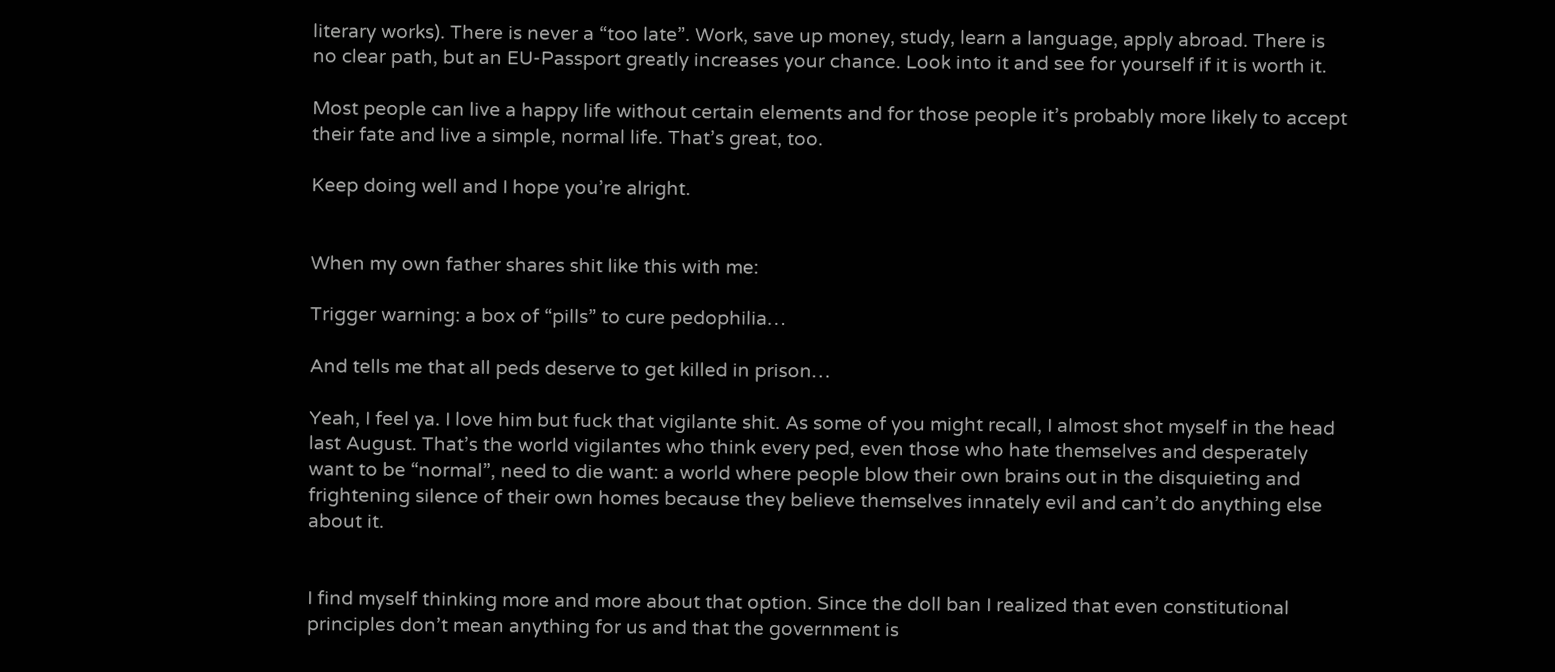literary works). There is never a “too late”. Work, save up money, study, learn a language, apply abroad. There is no clear path, but an EU-Passport greatly increases your chance. Look into it and see for yourself if it is worth it.

Most people can live a happy life without certain elements and for those people it’s probably more likely to accept their fate and live a simple, normal life. That’s great, too.

Keep doing well and I hope you’re alright.


When my own father shares shit like this with me:

Trigger warning: a box of “pills” to cure pedophilia…

And tells me that all peds deserve to get killed in prison…

Yeah, I feel ya. I love him but fuck that vigilante shit. As some of you might recall, I almost shot myself in the head last August. That’s the world vigilantes who think every ped, even those who hate themselves and desperately want to be “normal”, need to die want: a world where people blow their own brains out in the disquieting and frightening silence of their own homes because they believe themselves innately evil and can’t do anything else about it.


I find myself thinking more and more about that option. Since the doll ban I realized that even constitutional principles don’t mean anything for us and that the government is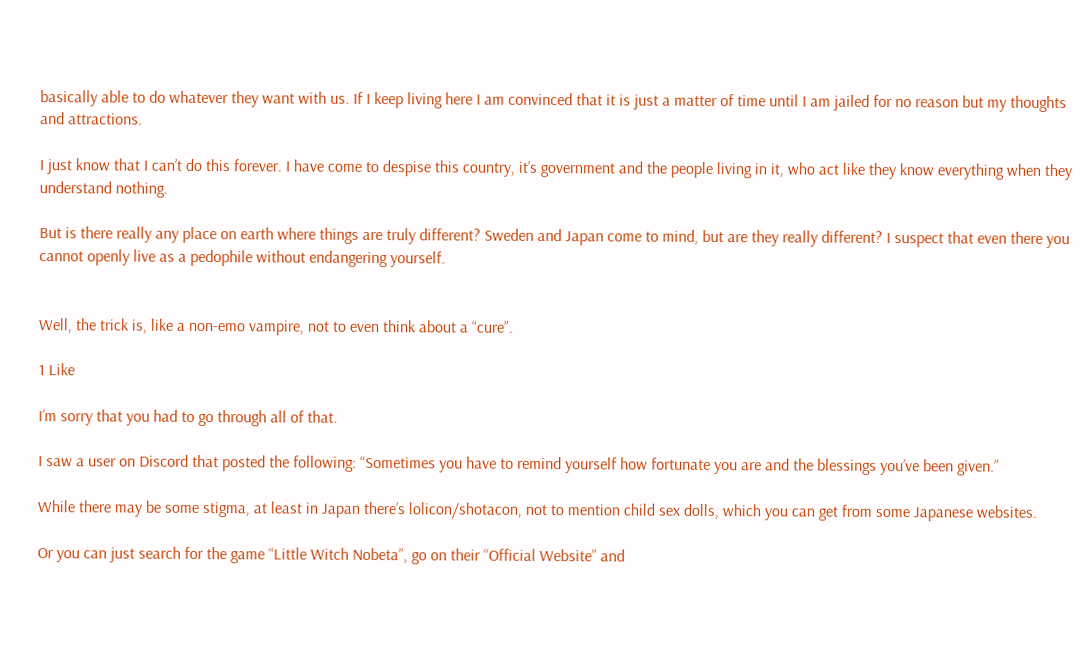basically able to do whatever they want with us. If I keep living here I am convinced that it is just a matter of time until I am jailed for no reason but my thoughts and attractions.

I just know that I can’t do this forever. I have come to despise this country, it’s government and the people living in it, who act like they know everything when they understand nothing.

But is there really any place on earth where things are truly different? Sweden and Japan come to mind, but are they really different? I suspect that even there you cannot openly live as a pedophile without endangering yourself.


Well, the trick is, like a non-emo vampire, not to even think about a “cure”.

1 Like

I’m sorry that you had to go through all of that.

I saw a user on Discord that posted the following: “Sometimes you have to remind yourself how fortunate you are and the blessings you’ve been given.”

While there may be some stigma, at least in Japan there’s lolicon/shotacon, not to mention child sex dolls, which you can get from some Japanese websites.

Or you can just search for the game “Little Witch Nobeta”, go on their “Official Website” and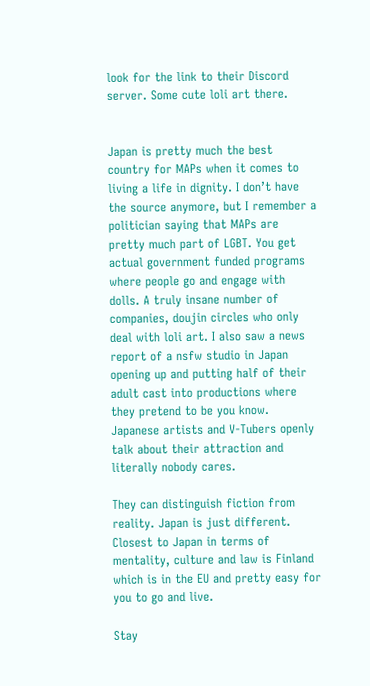look for the link to their Discord server. Some cute loli art there.


Japan is pretty much the best country for MAPs when it comes to living a life in dignity. I don’t have the source anymore, but I remember a politician saying that MAPs are pretty much part of LGBT. You get actual government funded programs where people go and engage with dolls. A truly insane number of companies, doujin circles who only deal with loli art. I also saw a news report of a nsfw studio in Japan opening up and putting half of their adult cast into productions where they pretend to be you know. Japanese artists and V-Tubers openly talk about their attraction and literally nobody cares.

They can distinguish fiction from reality. Japan is just different. Closest to Japan in terms of mentality, culture and law is Finland which is in the EU and pretty easy for you to go and live.

Stay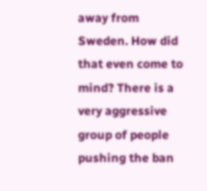away from Sweden. How did that even come to mind? There is a very aggressive group of people pushing the ban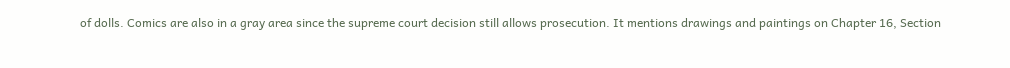of dolls. Comics are also in a gray area since the supreme court decision still allows prosecution. It mentions drawings and paintings on Chapter 16, Section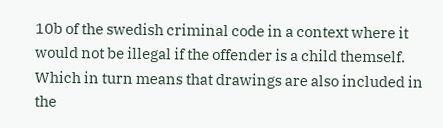10b of the swedish criminal code in a context where it would not be illegal if the offender is a child themself. Which in turn means that drawings are also included in the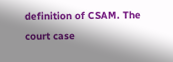definition of CSAM. The court case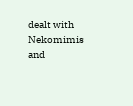dealt with Nekomimis and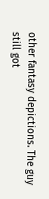other fantasy depictions. The guy still got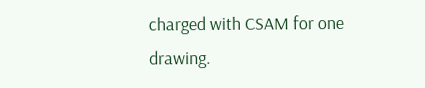charged with CSAM for one drawing.